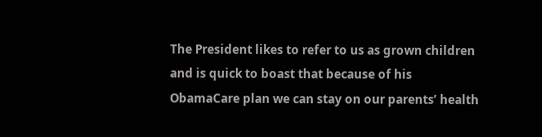The President likes to refer to us as grown children and is quick to boast that because of his ObamaCare plan we can stay on our parents’ health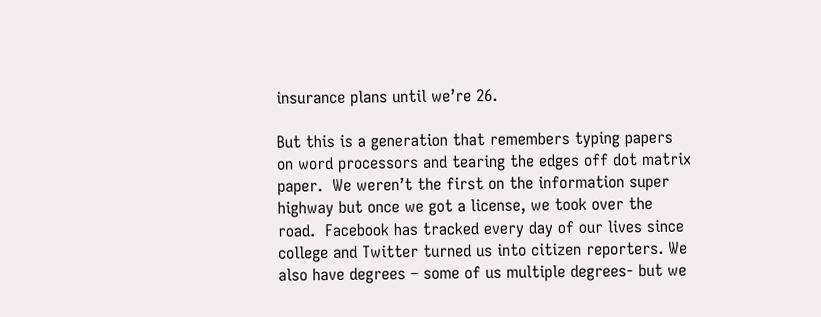insurance plans until we’re 26.

But this is a generation that remembers typing papers on word processors and tearing the edges off dot matrix paper.  We weren’t the first on the information super highway but once we got a license, we took over the road.  Facebook has tracked every day of our lives since college and Twitter turned us into citizen reporters. We also have degrees – some of us multiple degrees- but we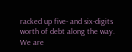racked up five- and six-digits worth of debt along the way. We are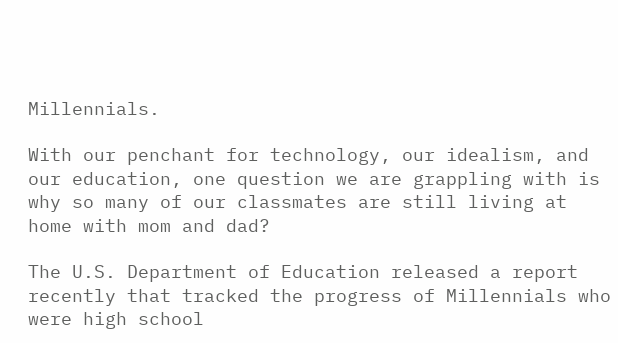Millennials.

With our penchant for technology, our idealism, and our education, one question we are grappling with is why so many of our classmates are still living at home with mom and dad?

The U.S. Department of Education released a report recently that tracked the progress of Millennials who were high school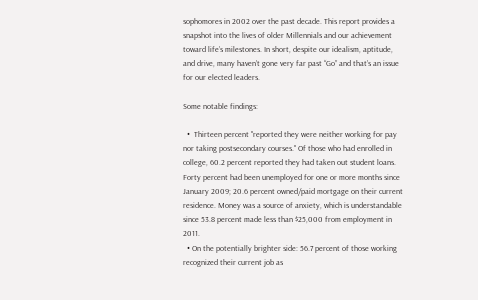sophomores in 2002 over the past decade. This report provides a snapshot into the lives of older Millennials and our achievement toward life’s milestones. In short, despite our idealism, aptitude, and drive, many haven’t gone very far past “Go” and that’s an issue for our elected leaders.

Some notable findings:

  •  Thirteen percent "reported they were neither working for pay nor taking postsecondary courses." Of those who had enrolled in college, 60.2 percent reported they had taken out student loans. Forty percent had been unemployed for one or more months since January 2009; 20.6 percent owned/paid mortgage on their current residence. Money was a source of anxiety, which is understandable since 53.8 percent made less than $25,000 from employment in 2011.
  • On the potentially brighter side: 56.7 percent of those working recognized their current job as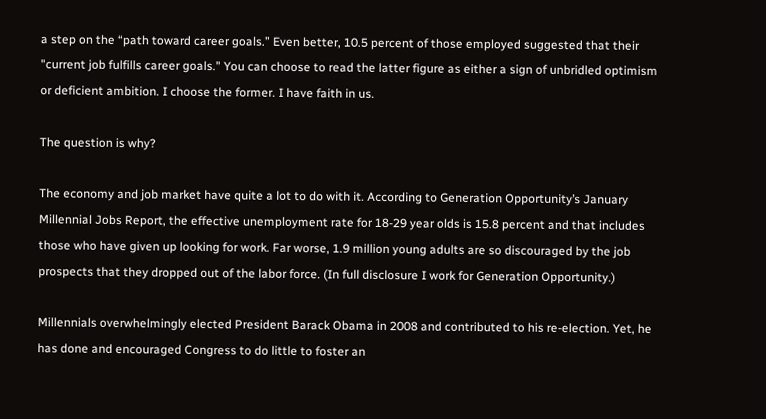a step on the “path toward career goals.” Even better, 10.5 percent of those employed suggested that their "current job fulfills career goals." You can choose to read the latter figure as either a sign of unbridled optimism or deficient ambition. I choose the former. I have faith in us.

The question is why?

The economy and job market have quite a lot to do with it. According to Generation Opportunity’s January Millennial Jobs Report, the effective unemployment rate for 18-29 year olds is 15.8 percent and that includes those who have given up looking for work. Far worse, 1.9 million young adults are so discouraged by the job prospects that they dropped out of the labor force. (In full disclosure I work for Generation Opportunity.)

Millennials overwhelmingly elected President Barack Obama in 2008 and contributed to his re-election. Yet, he has done and encouraged Congress to do little to foster an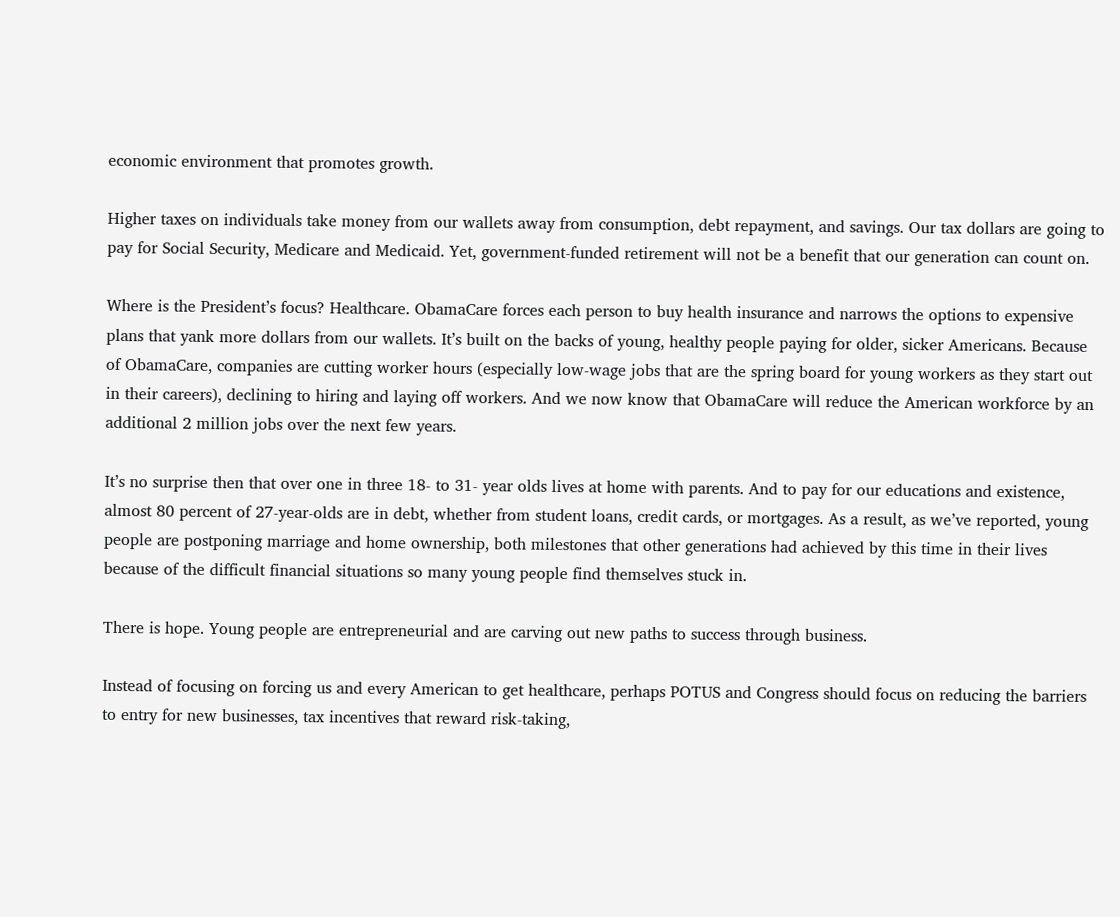economic environment that promotes growth.

Higher taxes on individuals take money from our wallets away from consumption, debt repayment, and savings. Our tax dollars are going to pay for Social Security, Medicare and Medicaid. Yet, government-funded retirement will not be a benefit that our generation can count on.

Where is the President’s focus? Healthcare. ObamaCare forces each person to buy health insurance and narrows the options to expensive plans that yank more dollars from our wallets. It’s built on the backs of young, healthy people paying for older, sicker Americans. Because of ObamaCare, companies are cutting worker hours (especially low-wage jobs that are the spring board for young workers as they start out in their careers), declining to hiring and laying off workers. And we now know that ObamaCare will reduce the American workforce by an additional 2 million jobs over the next few years.

It’s no surprise then that over one in three 18- to 31- year olds lives at home with parents. And to pay for our educations and existence, almost 80 percent of 27-year-olds are in debt, whether from student loans, credit cards, or mortgages. As a result, as we’ve reported, young people are postponing marriage and home ownership, both milestones that other generations had achieved by this time in their lives because of the difficult financial situations so many young people find themselves stuck in.

There is hope. Young people are entrepreneurial and are carving out new paths to success through business.

Instead of focusing on forcing us and every American to get healthcare, perhaps POTUS and Congress should focus on reducing the barriers to entry for new businesses, tax incentives that reward risk-taking,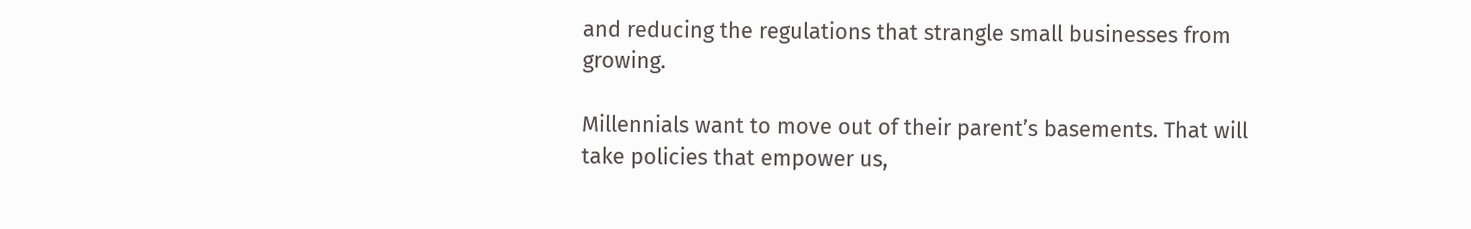and reducing the regulations that strangle small businesses from growing.

Millennials want to move out of their parent’s basements. That will take policies that empower us,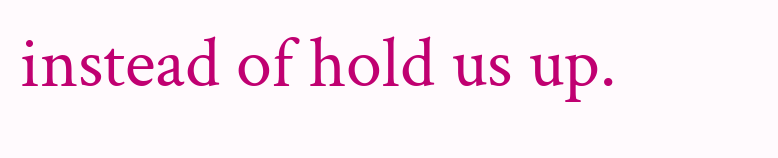instead of hold us up.